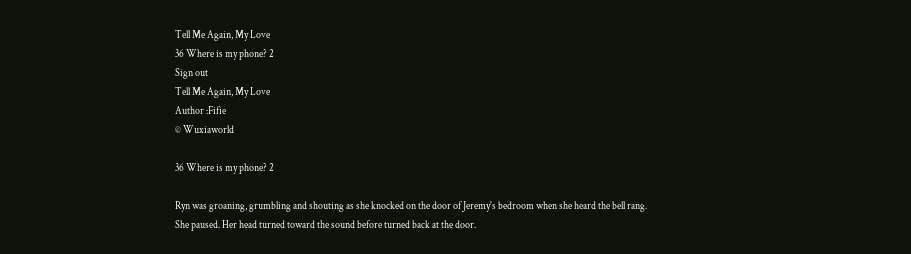Tell Me Again, My Love
36 Where is my phone? 2
Sign out
Tell Me Again, My Love
Author :Fifie
© Wuxiaworld

36 Where is my phone? 2

Ryn was groaning, grumbling and shouting as she knocked on the door of Jeremy's bedroom when she heard the bell rang. She paused. Her head turned toward the sound before turned back at the door.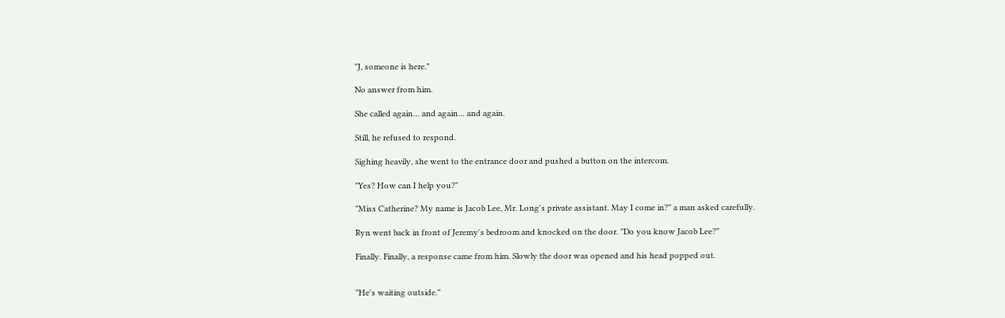"J, someone is here."

No answer from him.

She called again… and again… and again.

Still, he refused to respond.

Sighing heavily, she went to the entrance door and pushed a button on the intercom.

"Yes? How can I help you?"

"Miss Catherine? My name is Jacob Lee, Mr. Long's private assistant. May I come in?" a man asked carefully.

Ryn went back in front of Jeremy's bedroom and knocked on the door. "Do you know Jacob Lee?"

Finally. Finally, a response came from him. Slowly the door was opened and his head popped out.


"He's waiting outside."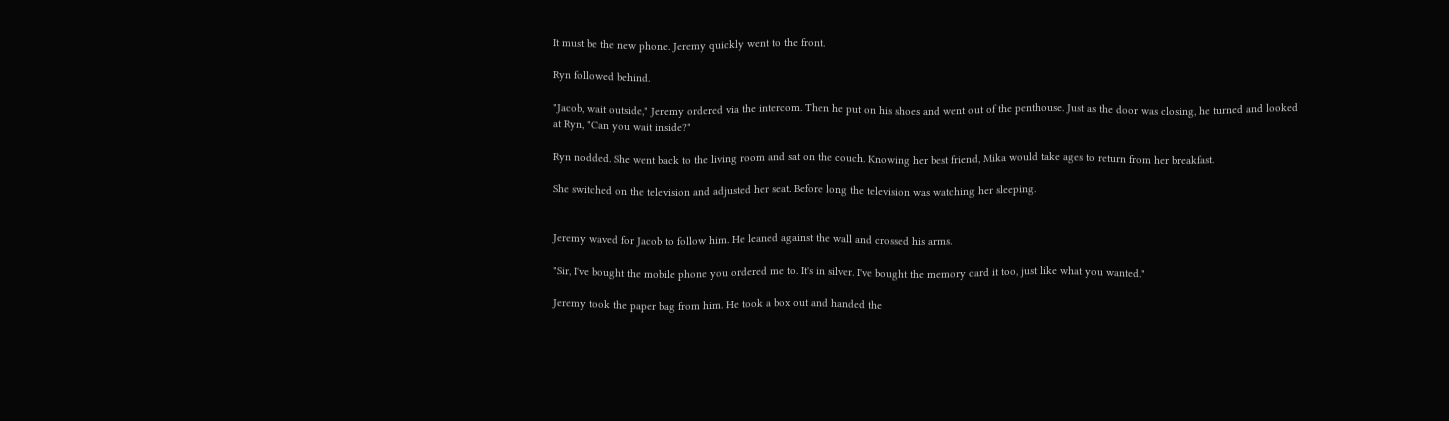It must be the new phone. Jeremy quickly went to the front.

Ryn followed behind.

"Jacob, wait outside," Jeremy ordered via the intercom. Then he put on his shoes and went out of the penthouse. Just as the door was closing, he turned and looked at Ryn, "Can you wait inside?"

Ryn nodded. She went back to the living room and sat on the couch. Knowing her best friend, Mika would take ages to return from her breakfast.

She switched on the television and adjusted her seat. Before long the television was watching her sleeping.


Jeremy waved for Jacob to follow him. He leaned against the wall and crossed his arms.

"Sir, I've bought the mobile phone you ordered me to. It's in silver. I've bought the memory card it too, just like what you wanted."

Jeremy took the paper bag from him. He took a box out and handed the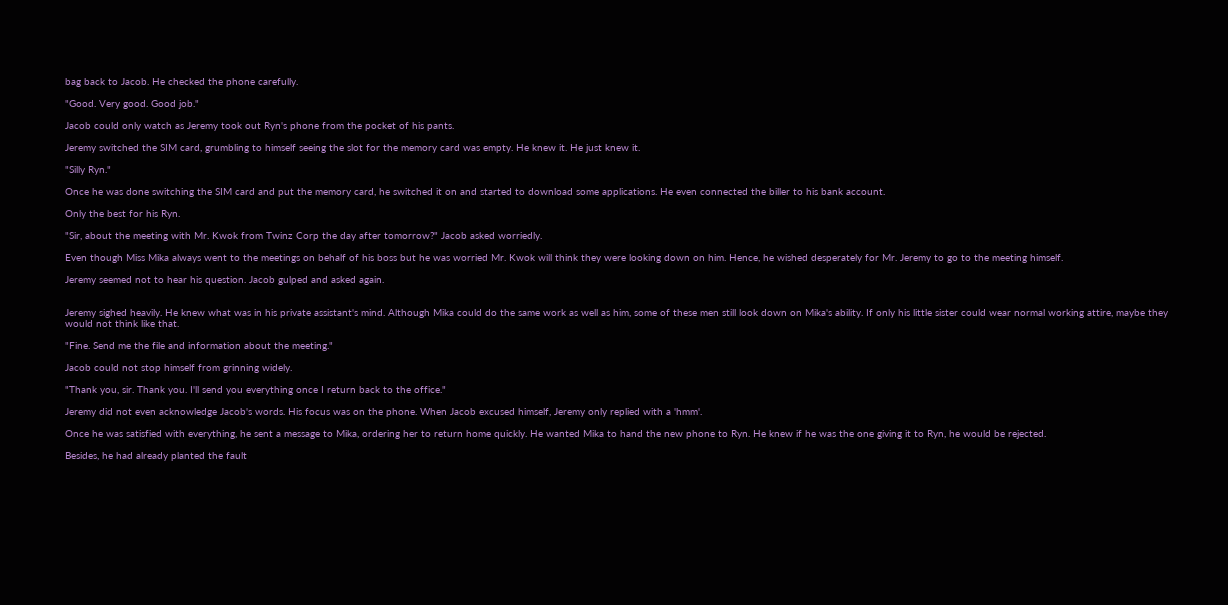bag back to Jacob. He checked the phone carefully.

"Good. Very good. Good job."

Jacob could only watch as Jeremy took out Ryn's phone from the pocket of his pants.

Jeremy switched the SIM card, grumbling to himself seeing the slot for the memory card was empty. He knew it. He just knew it.

"Silly Ryn."

Once he was done switching the SIM card and put the memory card, he switched it on and started to download some applications. He even connected the biller to his bank account.

Only the best for his Ryn.

"Sir, about the meeting with Mr. Kwok from Twinz Corp the day after tomorrow?" Jacob asked worriedly.

Even though Miss Mika always went to the meetings on behalf of his boss but he was worried Mr. Kwok will think they were looking down on him. Hence, he wished desperately for Mr. Jeremy to go to the meeting himself.

Jeremy seemed not to hear his question. Jacob gulped and asked again.


Jeremy sighed heavily. He knew what was in his private assistant's mind. Although Mika could do the same work as well as him, some of these men still look down on Mika's ability. If only his little sister could wear normal working attire, maybe they would not think like that.

"Fine. Send me the file and information about the meeting."

Jacob could not stop himself from grinning widely.

"Thank you, sir. Thank you. I'll send you everything once I return back to the office."

Jeremy did not even acknowledge Jacob's words. His focus was on the phone. When Jacob excused himself, Jeremy only replied with a 'hmm'.

Once he was satisfied with everything, he sent a message to Mika, ordering her to return home quickly. He wanted Mika to hand the new phone to Ryn. He knew if he was the one giving it to Ryn, he would be rejected.

Besides, he had already planted the fault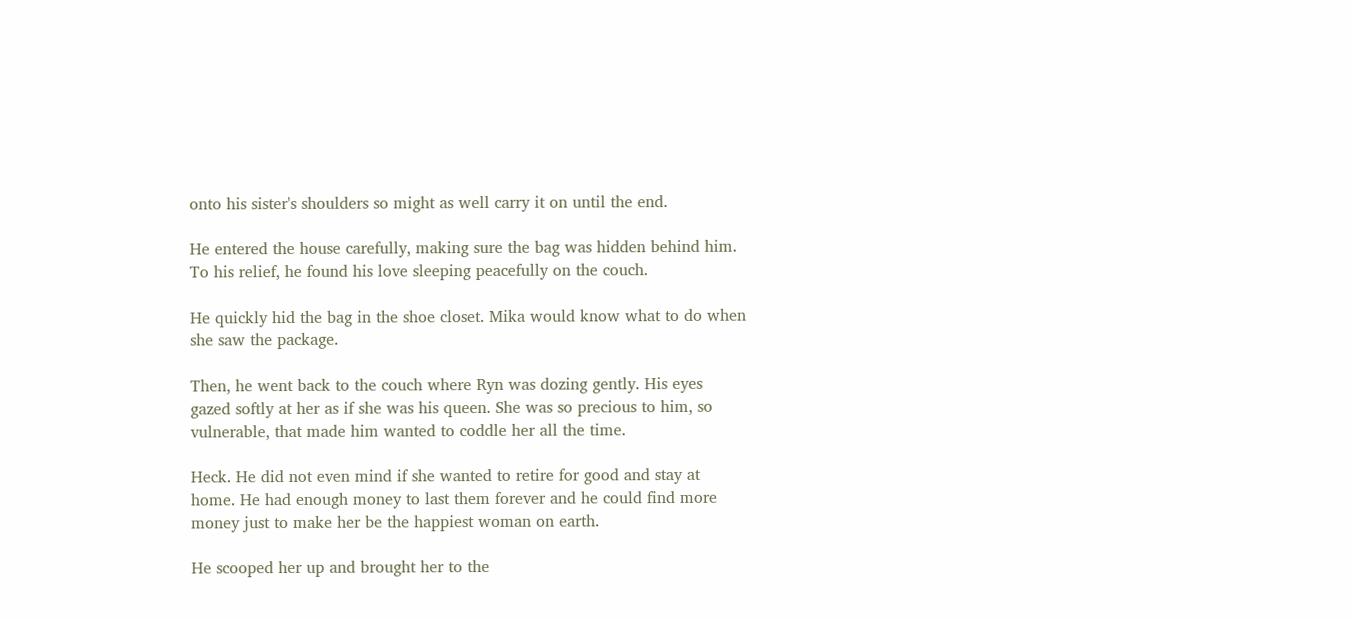onto his sister's shoulders so might as well carry it on until the end.

He entered the house carefully, making sure the bag was hidden behind him. To his relief, he found his love sleeping peacefully on the couch.

He quickly hid the bag in the shoe closet. Mika would know what to do when she saw the package.

Then, he went back to the couch where Ryn was dozing gently. His eyes gazed softly at her as if she was his queen. She was so precious to him, so vulnerable, that made him wanted to coddle her all the time.

Heck. He did not even mind if she wanted to retire for good and stay at home. He had enough money to last them forever and he could find more money just to make her be the happiest woman on earth.

He scooped her up and brought her to the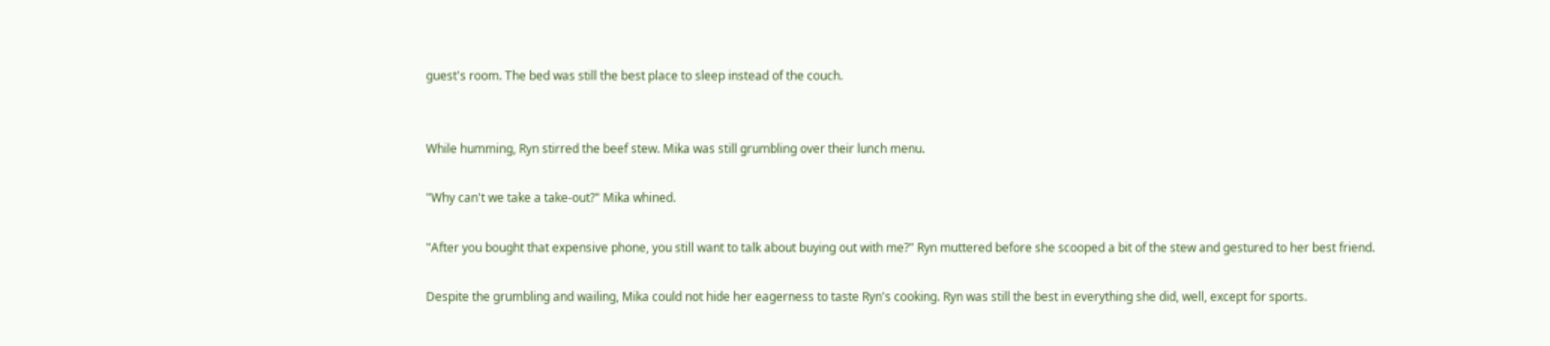guest's room. The bed was still the best place to sleep instead of the couch.


While humming, Ryn stirred the beef stew. Mika was still grumbling over their lunch menu.

"Why can't we take a take-out?" Mika whined.

"After you bought that expensive phone, you still want to talk about buying out with me?" Ryn muttered before she scooped a bit of the stew and gestured to her best friend.

Despite the grumbling and wailing, Mika could not hide her eagerness to taste Ryn's cooking. Ryn was still the best in everything she did, well, except for sports.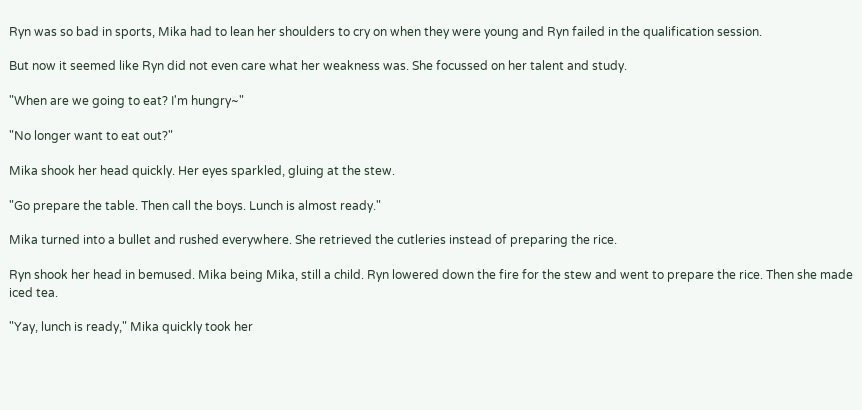Ryn was so bad in sports, Mika had to lean her shoulders to cry on when they were young and Ryn failed in the qualification session.

But now it seemed like Ryn did not even care what her weakness was. She focussed on her talent and study.

"When are we going to eat? I'm hungry~"

"No longer want to eat out?"

Mika shook her head quickly. Her eyes sparkled, gluing at the stew.

"Go prepare the table. Then call the boys. Lunch is almost ready."

Mika turned into a bullet and rushed everywhere. She retrieved the cutleries instead of preparing the rice.

Ryn shook her head in bemused. Mika being Mika, still a child. Ryn lowered down the fire for the stew and went to prepare the rice. Then she made iced tea.

"Yay, lunch is ready," Mika quickly took her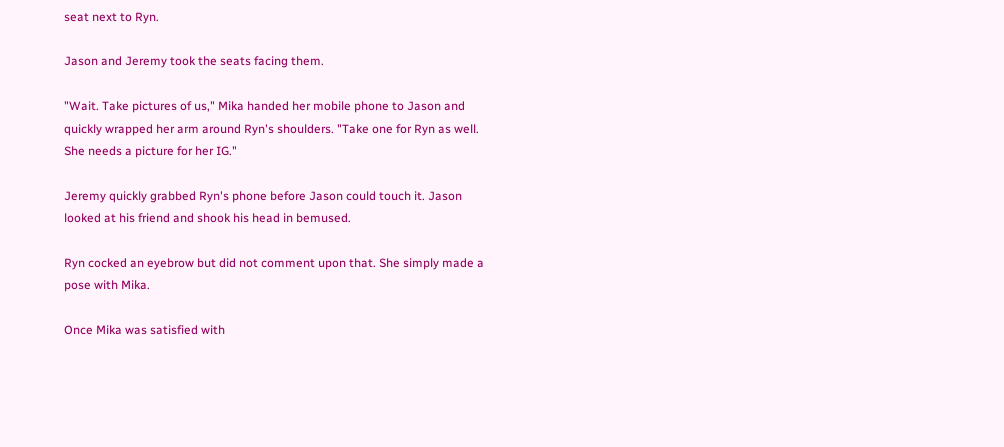seat next to Ryn.

Jason and Jeremy took the seats facing them.

"Wait. Take pictures of us," Mika handed her mobile phone to Jason and quickly wrapped her arm around Ryn's shoulders. "Take one for Ryn as well. She needs a picture for her IG."

Jeremy quickly grabbed Ryn's phone before Jason could touch it. Jason looked at his friend and shook his head in bemused.

Ryn cocked an eyebrow but did not comment upon that. She simply made a pose with Mika.

Once Mika was satisfied with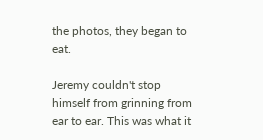the photos, they began to eat.

Jeremy couldn't stop himself from grinning from ear to ear. This was what it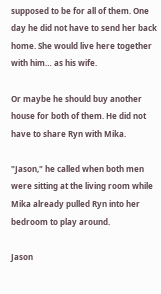supposed to be for all of them. One day he did not have to send her back home. She would live here together with him… as his wife.

Or maybe he should buy another house for both of them. He did not have to share Ryn with Mika.

"Jason," he called when both men were sitting at the living room while Mika already pulled Ryn into her bedroom to play around.

Jason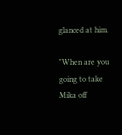glanced at him.

"When are you going to take Mika off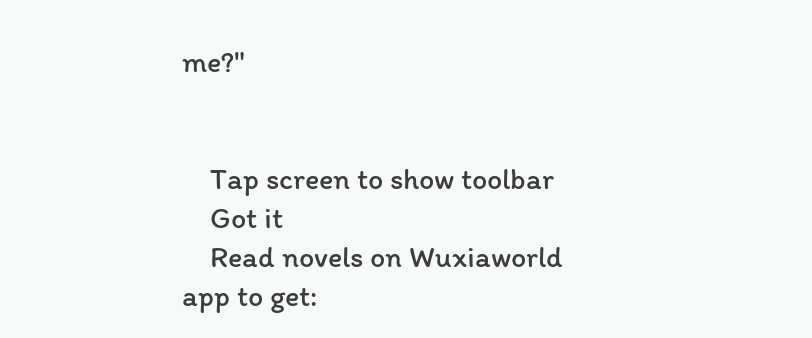me?"


    Tap screen to show toolbar
    Got it
    Read novels on Wuxiaworld app to get: